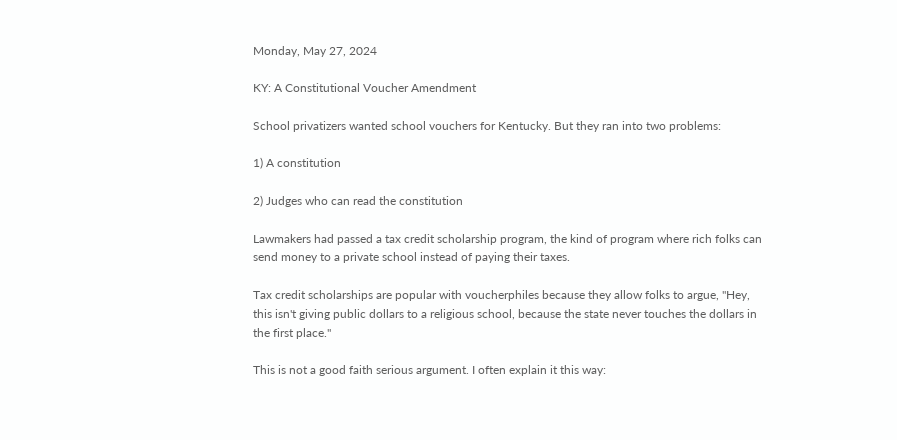Monday, May 27, 2024

KY: A Constitutional Voucher Amendment

School privatizers wanted school vouchers for Kentucky. But they ran into two problems:

1) A constitution

2) Judges who can read the constitution

Lawmakers had passed a tax credit scholarship program, the kind of program where rich folks can send money to a private school instead of paying their taxes.

Tax credit scholarships are popular with voucherphiles because they allow folks to argue, "Hey, this isn't giving public dollars to a religious school, because the state never touches the dollars in the first place."

This is not a good faith serious argument. I often explain it this way: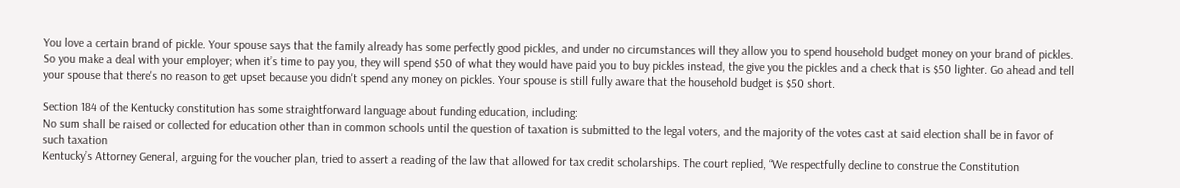You love a certain brand of pickle. Your spouse says that the family already has some perfectly good pickles, and under no circumstances will they allow you to spend household budget money on your brand of pickles. So you make a deal with your employer; when it’s time to pay you, they will spend $50 of what they would have paid you to buy pickles instead, the give you the pickles and a check that is $50 lighter. Go ahead and tell your spouse that there's no reason to get upset because you didn't spend any money on pickles. Your spouse is still fully aware that the household budget is $50 short.

Section 184 of the Kentucky constitution has some straightforward language about funding education, including:
No sum shall be raised or collected for education other than in common schools until the question of taxation is submitted to the legal voters, and the majority of the votes cast at said election shall be in favor of such taxation
Kentucky’s Attorney General, arguing for the voucher plan, tried to assert a reading of the law that allowed for tax credit scholarships. The court replied, “We respectfully decline to construe the Constitution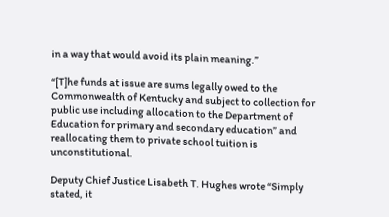in a way that would avoid its plain meaning.”

“[T]he funds at issue are sums legally owed to the Commonwealth of Kentucky and subject to collection for public use including allocation to the Department of Education for primary and secondary education” and reallocating them to private school tuition is unconstitutional.

Deputy Chief Justice Lisabeth T. Hughes wrote “Simply stated, it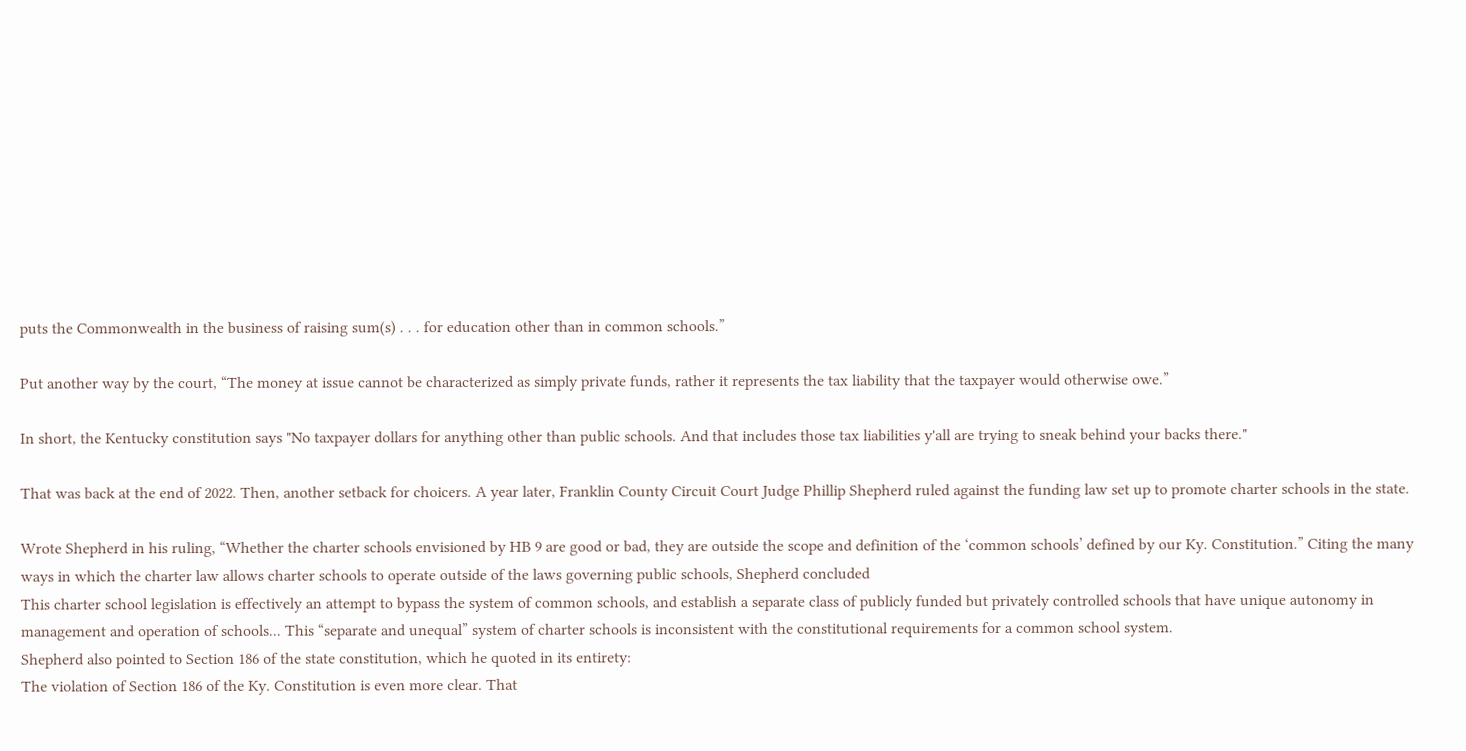puts the Commonwealth in the business of raising sum(s) . . . for education other than in common schools.”

Put another way by the court, “The money at issue cannot be characterized as simply private funds, rather it represents the tax liability that the taxpayer would otherwise owe.”

In short, the Kentucky constitution says "No taxpayer dollars for anything other than public schools. And that includes those tax liabilities y'all are trying to sneak behind your backs there."

That was back at the end of 2022. Then, another setback for choicers. A year later, Franklin County Circuit Court Judge Phillip Shepherd ruled against the funding law set up to promote charter schools in the state.

Wrote Shepherd in his ruling, “Whether the charter schools envisioned by HB 9 are good or bad, they are outside the scope and definition of the ‘common schools’ defined by our Ky. Constitution.” Citing the many ways in which the charter law allows charter schools to operate outside of the laws governing public schools, Shepherd concluded
This charter school legislation is effectively an attempt to bypass the system of common schools, and establish a separate class of publicly funded but privately controlled schools that have unique autonomy in management and operation of schools... This “separate and unequal” system of charter schools is inconsistent with the constitutional requirements for a common school system.
Shepherd also pointed to Section 186 of the state constitution, which he quoted in its entirety:
The violation of Section 186 of the Ky. Constitution is even more clear. That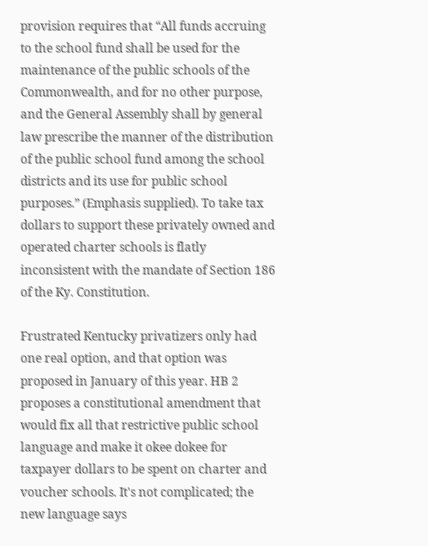provision requires that “All funds accruing to the school fund shall be used for the maintenance of the public schools of the Commonwealth, and for no other purpose, and the General Assembly shall by general law prescribe the manner of the distribution of the public school fund among the school districts and its use for public school purposes.” (Emphasis supplied). To take tax dollars to support these privately owned and operated charter schools is flatly inconsistent with the mandate of Section 186 of the Ky. Constitution.

Frustrated Kentucky privatizers only had one real option, and that option was proposed in January of this year. HB 2 proposes a constitutional amendment that would fix all that restrictive public school language and make it okee dokee for taxpayer dollars to be spent on charter and voucher schools. It's not complicated; the new language says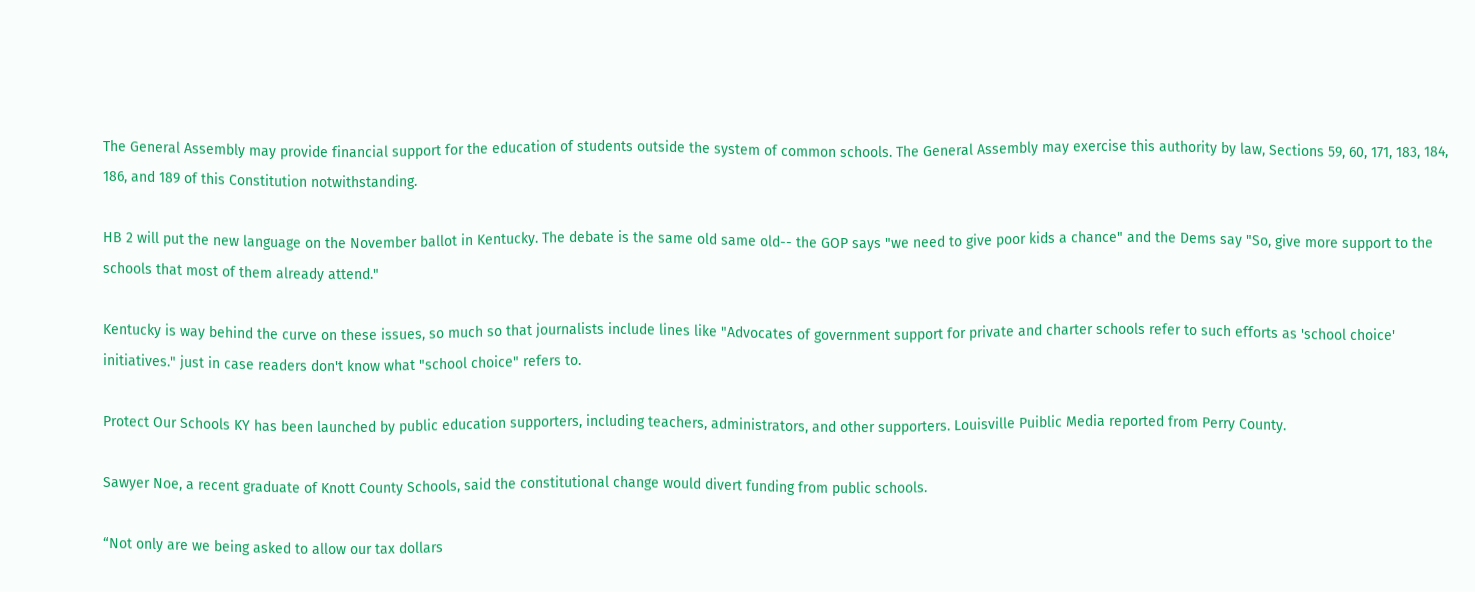The General Assembly may provide financial support for the education of students outside the system of common schools. The General Assembly may exercise this authority by law, Sections 59, 60, 171, 183, 184, 186, and 189 of this Constitution notwithstanding.

HB 2 will put the new language on the November ballot in Kentucky. The debate is the same old same old-- the GOP says "we need to give poor kids a chance" and the Dems say "So, give more support to the schools that most of them already attend."

Kentucky is way behind the curve on these issues, so much so that journalists include lines like "Advocates of government support for private and charter schools refer to such efforts as 'school choice' initiatives." just in case readers don't know what "school choice" refers to.

Protect Our Schools KY has been launched by public education supporters, including teachers, administrators, and other supporters. Louisville Puiblic Media reported from Perry County.

Sawyer Noe, a recent graduate of Knott County Schools, said the constitutional change would divert funding from public schools.

“Not only are we being asked to allow our tax dollars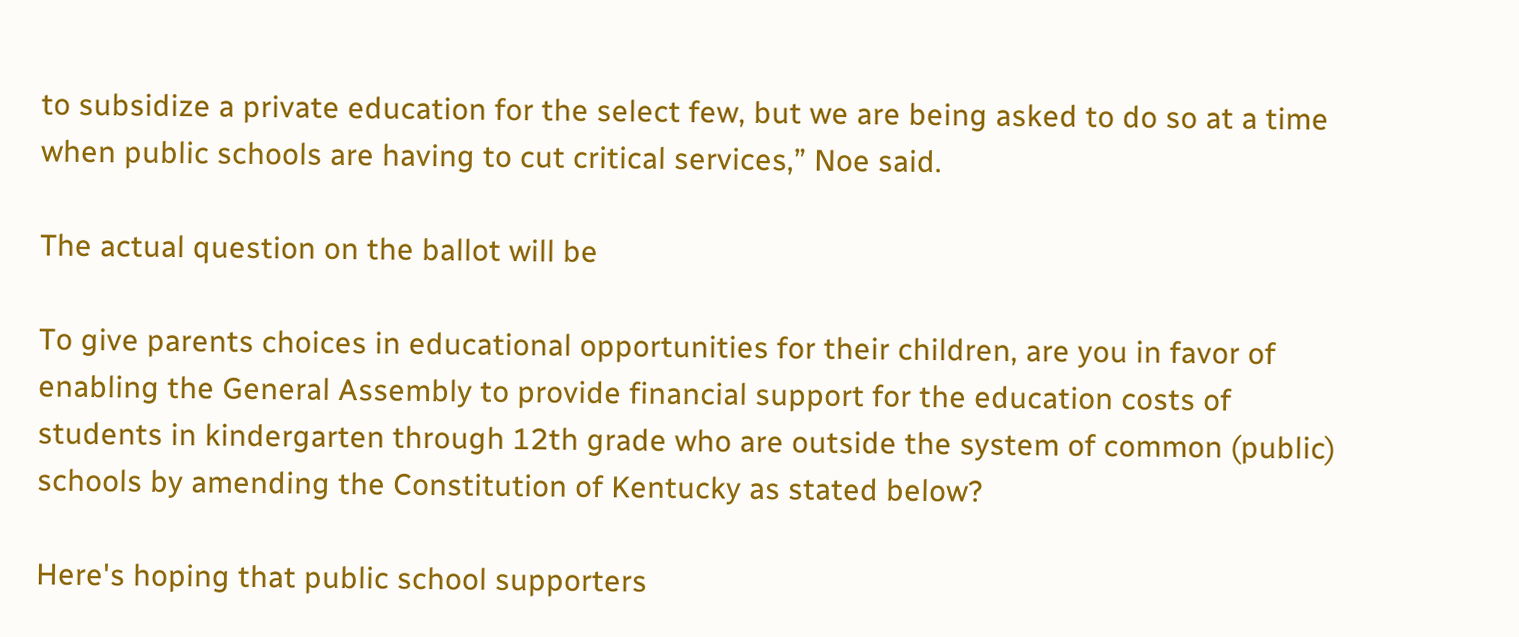to subsidize a private education for the select few, but we are being asked to do so at a time when public schools are having to cut critical services,” Noe said.

The actual question on the ballot will be

To give parents choices in educational opportunities for their children, are you in favor of enabling the General Assembly to provide financial support for the education costs of students in kindergarten through 12th grade who are outside the system of common (public) schools by amending the Constitution of Kentucky as stated below?

Here's hoping that public school supporters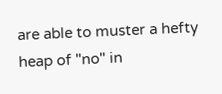are able to muster a hefty heap of "no" in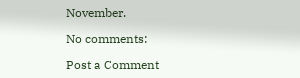November.

No comments:

Post a Comment